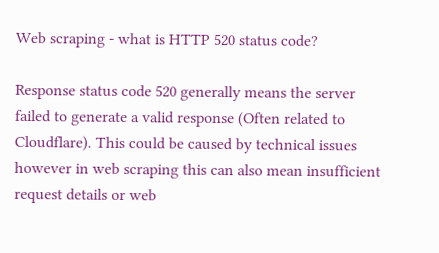Web scraping - what is HTTP 520 status code?

Response status code 520 generally means the server failed to generate a valid response (Often related to Cloudflare). This could be caused by technical issues however in web scraping this can also mean insufficient request details or web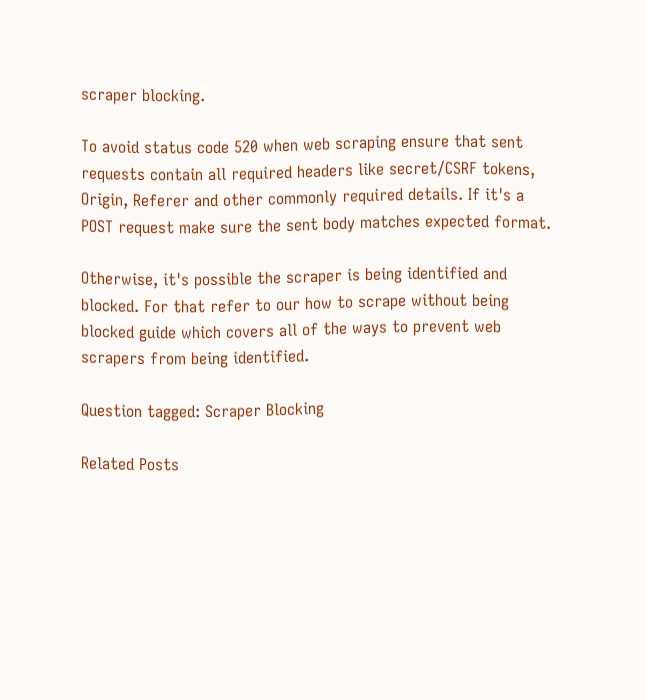scraper blocking.

To avoid status code 520 when web scraping ensure that sent requests contain all required headers like secret/CSRF tokens, Origin, Referer and other commonly required details. If it's a POST request make sure the sent body matches expected format.

Otherwise, it's possible the scraper is being identified and blocked. For that refer to our how to scrape without being blocked guide which covers all of the ways to prevent web scrapers from being identified.

Question tagged: Scraper Blocking

Related Posts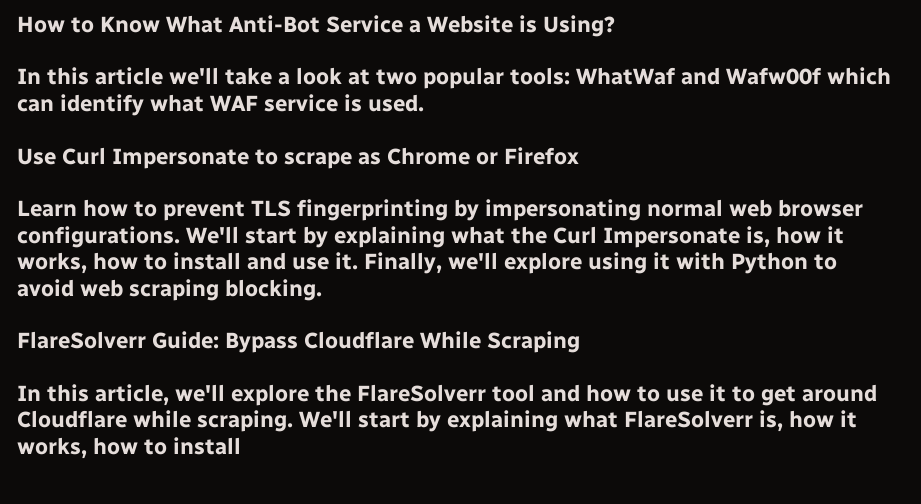How to Know What Anti-Bot Service a Website is Using?

In this article we'll take a look at two popular tools: WhatWaf and Wafw00f which can identify what WAF service is used.

Use Curl Impersonate to scrape as Chrome or Firefox

Learn how to prevent TLS fingerprinting by impersonating normal web browser configurations. We'll start by explaining what the Curl Impersonate is, how it works, how to install and use it. Finally, we'll explore using it with Python to avoid web scraping blocking.

FlareSolverr Guide: Bypass Cloudflare While Scraping

In this article, we'll explore the FlareSolverr tool and how to use it to get around Cloudflare while scraping. We'll start by explaining what FlareSolverr is, how it works, how to install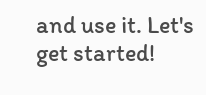and use it. Let's get started!